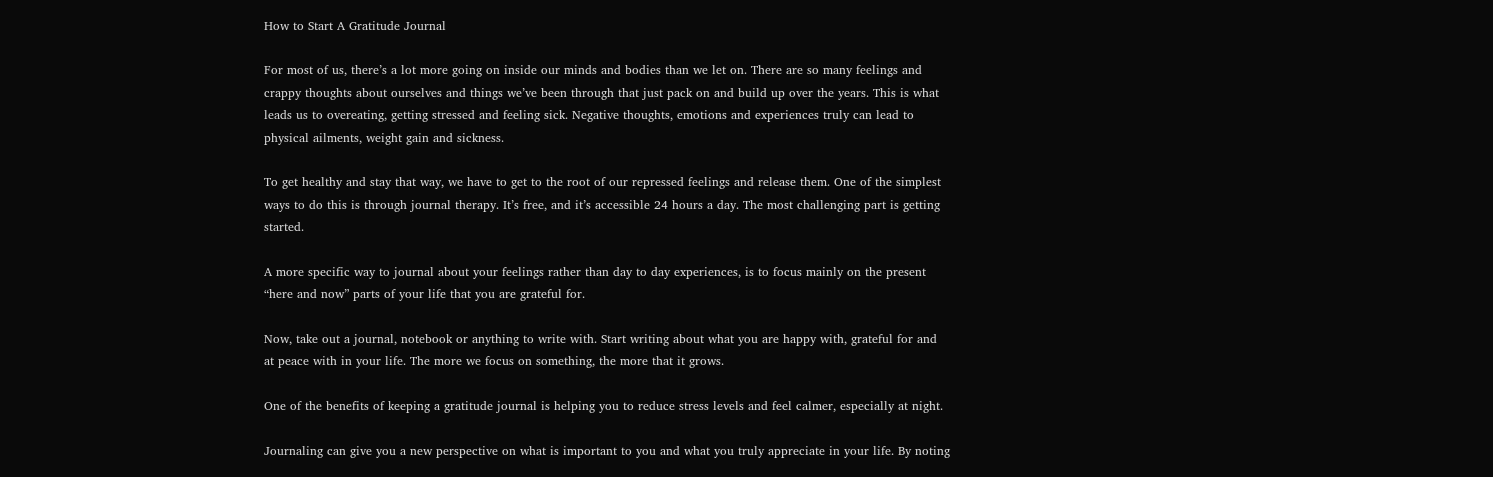How to Start A Gratitude Journal

For most of us, there’s a lot more going on inside our minds and bodies than we let on. There are so many feelings and crappy thoughts about ourselves and things we’ve been through that just pack on and build up over the years. This is what leads us to overeating, getting stressed and feeling sick. Negative thoughts, emotions and experiences truly can lead to physical ailments, weight gain and sickness.

To get healthy and stay that way, we have to get to the root of our repressed feelings and release them. One of the simplest ways to do this is through journal therapy. It’s free, and it’s accessible 24 hours a day. The most challenging part is getting started.

A more specific way to journal about your feelings rather than day to day experiences, is to focus mainly on the present “here and now” parts of your life that you are grateful for.

Now, take out a journal, notebook or anything to write with. Start writing about what you are happy with, grateful for and at peace with in your life. The more we focus on something, the more that it grows.

One of the benefits of keeping a gratitude journal is helping you to reduce stress levels and feel calmer, especially at night.

Journaling can give you a new perspective on what is important to you and what you truly appreciate in your life. By noting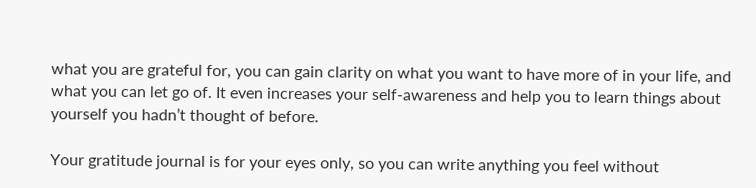what you are grateful for, you can gain clarity on what you want to have more of in your life, and what you can let go of. It even increases your self-awareness and help you to learn things about yourself you hadn’t thought of before.

Your gratitude journal is for your eyes only, so you can write anything you feel without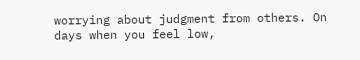worrying about judgment from others. On days when you feel low,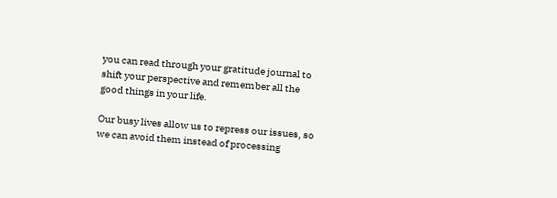you can read through your gratitude journal to shift your perspective and remember all the good things in your life.

Our busy lives allow us to repress our issues, so we can avoid them instead of processing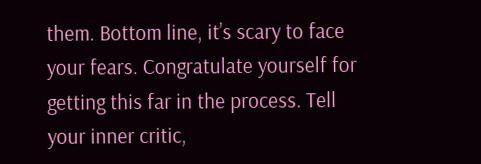them. Bottom line, it’s scary to face your fears. Congratulate yourself for getting this far in the process. Tell your inner critic,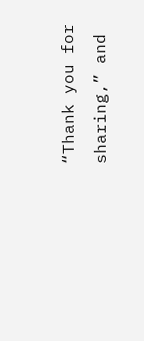“Thank you for sharing,” and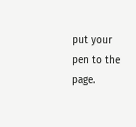put your pen to the page.